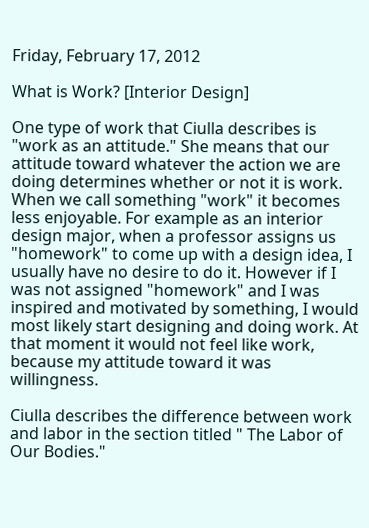Friday, February 17, 2012

What is Work? [Interior Design]

One type of work that Ciulla describes is "work as an attitude." She means that our attitude toward whatever the action we are doing determines whether or not it is work. When we call something "work" it becomes less enjoyable. For example as an interior design major, when a professor assigns us "homework" to come up with a design idea, I usually have no desire to do it. However if I was not assigned "homework" and I was inspired and motivated by something, I would most likely start designing and doing work. At that moment it would not feel like work, because my attitude toward it was willingness.

Ciulla describes the difference between work and labor in the section titled " The Labor of Our Bodies."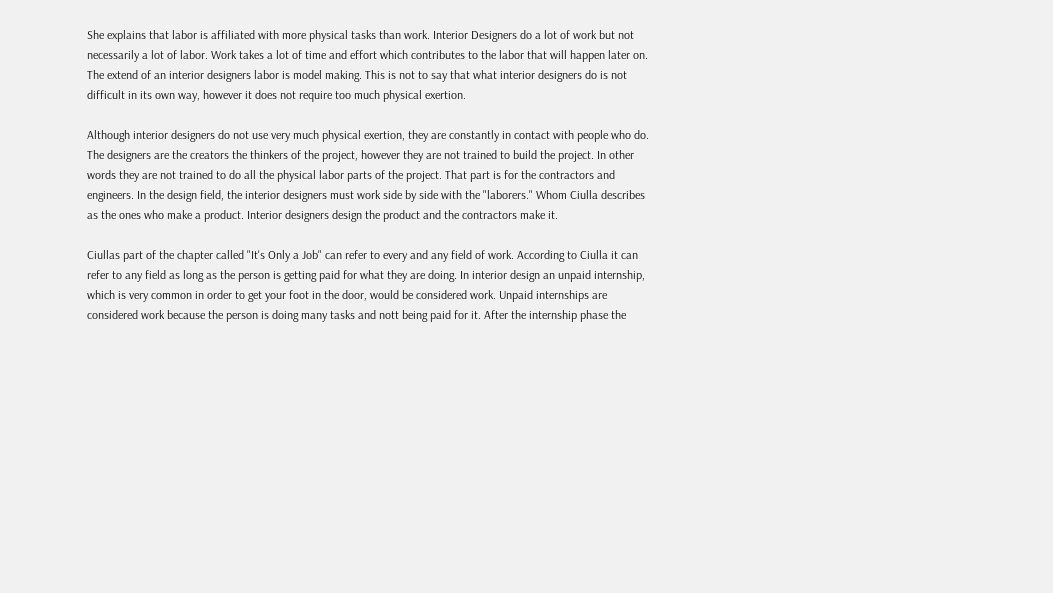She explains that labor is affiliated with more physical tasks than work. Interior Designers do a lot of work but not necessarily a lot of labor. Work takes a lot of time and effort which contributes to the labor that will happen later on. The extend of an interior designers labor is model making. This is not to say that what interior designers do is not difficult in its own way, however it does not require too much physical exertion.

Although interior designers do not use very much physical exertion, they are constantly in contact with people who do. The designers are the creators the thinkers of the project, however they are not trained to build the project. In other words they are not trained to do all the physical labor parts of the project. That part is for the contractors and engineers. In the design field, the interior designers must work side by side with the "laborers." Whom Ciulla describes as the ones who make a product. Interior designers design the product and the contractors make it.

Ciullas part of the chapter called "It's Only a Job" can refer to every and any field of work. According to Ciulla it can refer to any field as long as the person is getting paid for what they are doing. In interior design an unpaid internship, which is very common in order to get your foot in the door, would be considered work. Unpaid internships are considered work because the person is doing many tasks and nott being paid for it. After the internship phase the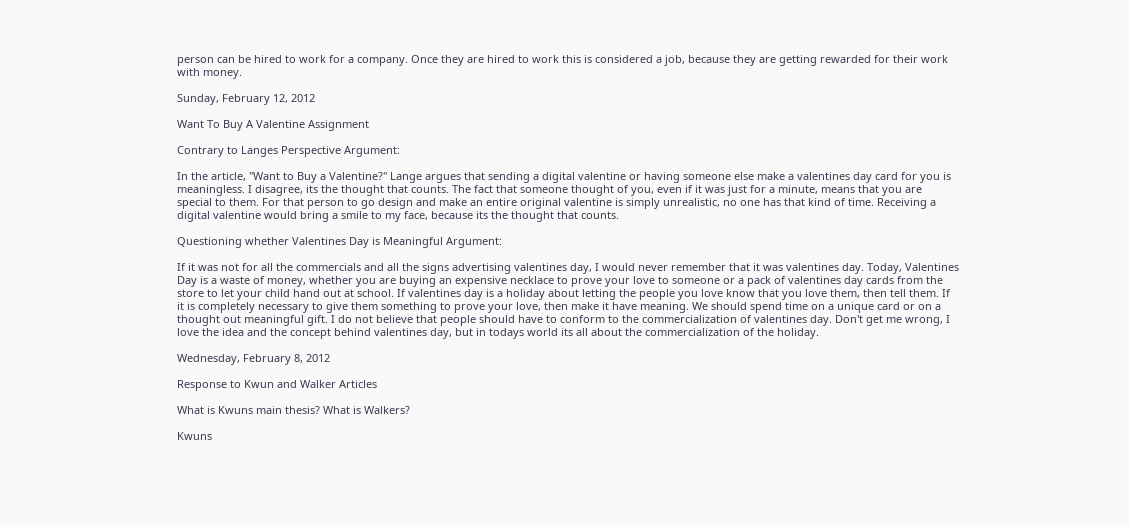person can be hired to work for a company. Once they are hired to work this is considered a job, because they are getting rewarded for their work with money.

Sunday, February 12, 2012

Want To Buy A Valentine Assignment

Contrary to Langes Perspective Argument:

In the article, "Want to Buy a Valentine?" Lange argues that sending a digital valentine or having someone else make a valentines day card for you is meaningless. I disagree, its the thought that counts. The fact that someone thought of you, even if it was just for a minute, means that you are special to them. For that person to go design and make an entire original valentine is simply unrealistic, no one has that kind of time. Receiving a digital valentine would bring a smile to my face, because its the thought that counts.

Questioning whether Valentines Day is Meaningful Argument:

If it was not for all the commercials and all the signs advertising valentines day, I would never remember that it was valentines day. Today, Valentines Day is a waste of money, whether you are buying an expensive necklace to prove your love to someone or a pack of valentines day cards from the store to let your child hand out at school. If valentines day is a holiday about letting the people you love know that you love them, then tell them. If it is completely necessary to give them something to prove your love, then make it have meaning. We should spend time on a unique card or on a thought out meaningful gift. I do not believe that people should have to conform to the commercialization of valentines day. Don't get me wrong, I love the idea and the concept behind valentines day, but in todays world its all about the commercialization of the holiday.

Wednesday, February 8, 2012

Response to Kwun and Walker Articles

What is Kwuns main thesis? What is Walkers?

Kwuns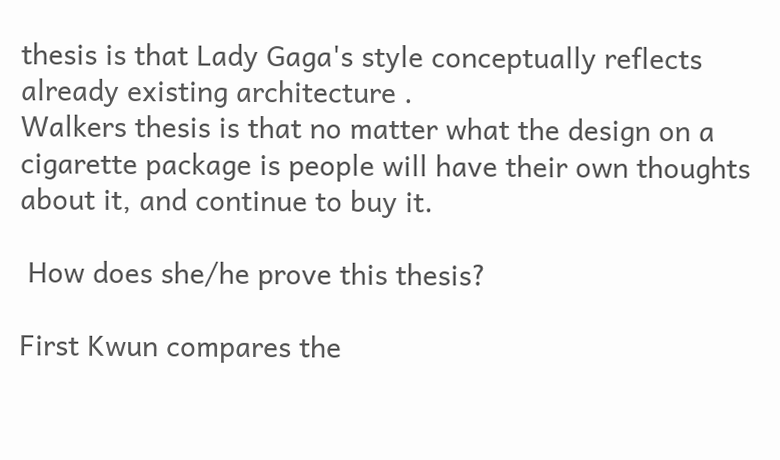thesis is that Lady Gaga's style conceptually reflects already existing architecture .
Walkers thesis is that no matter what the design on a cigarette package is people will have their own thoughts about it, and continue to buy it.

 How does she/he prove this thesis?

First Kwun compares the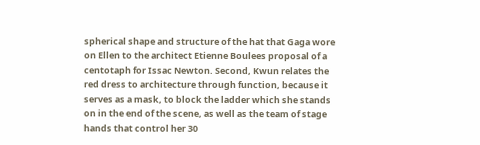spherical shape and structure of the hat that Gaga wore on Ellen to the architect Etienne Boulees proposal of a centotaph for Issac Newton. Second, Kwun relates the red dress to architecture through function, because it serves as a mask, to block the ladder which she stands on in the end of the scene, as well as the team of stage hands that control her 30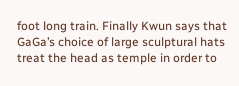foot long train. Finally Kwun says that GaGa’s choice of large sculptural hats treat the head as temple in order to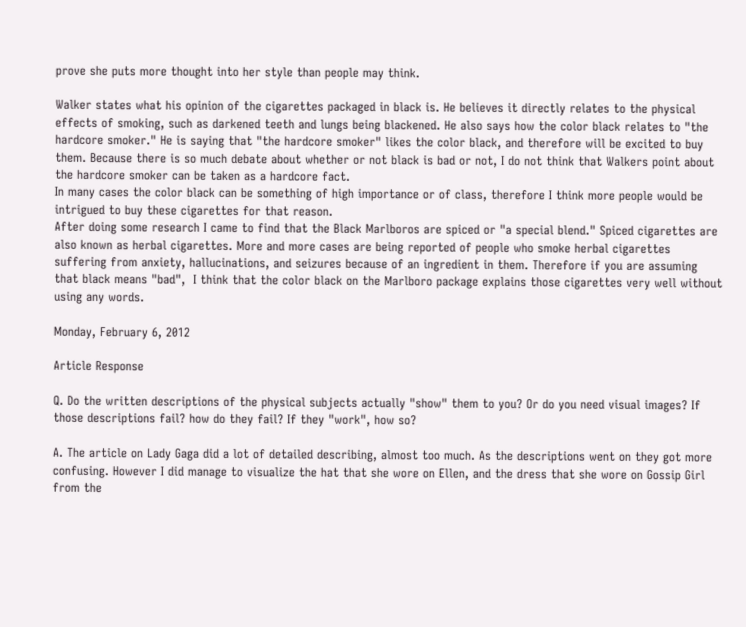prove she puts more thought into her style than people may think.

Walker states what his opinion of the cigarettes packaged in black is. He believes it directly relates to the physical effects of smoking, such as darkened teeth and lungs being blackened. He also says how the color black relates to "the hardcore smoker." He is saying that "the hardcore smoker" likes the color black, and therefore will be excited to buy them. Because there is so much debate about whether or not black is bad or not, I do not think that Walkers point about the hardcore smoker can be taken as a hardcore fact.
In many cases the color black can be something of high importance or of class, therefore I think more people would be intrigued to buy these cigarettes for that reason.
After doing some research I came to find that the Black Marlboros are spiced or "a special blend." Spiced cigarettes are also known as herbal cigarettes. More and more cases are being reported of people who smoke herbal cigarettes suffering from anxiety, hallucinations, and seizures because of an ingredient in them. Therefore if you are assuming that black means "bad",  I think that the color black on the Marlboro package explains those cigarettes very well without using any words.

Monday, February 6, 2012

Article Response

Q. Do the written descriptions of the physical subjects actually "show" them to you? Or do you need visual images? If those descriptions fail? how do they fail? If they "work", how so?

A. The article on Lady Gaga did a lot of detailed describing, almost too much. As the descriptions went on they got more confusing. However I did manage to visualize the hat that she wore on Ellen, and the dress that she wore on Gossip Girl from the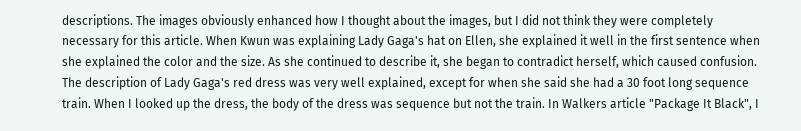descriptions. The images obviously enhanced how I thought about the images, but I did not think they were completely necessary for this article. When Kwun was explaining Lady Gaga's hat on Ellen, she explained it well in the first sentence when she explained the color and the size. As she continued to describe it, she began to contradict herself, which caused confusion. The description of Lady Gaga's red dress was very well explained, except for when she said she had a 30 foot long sequence train. When I looked up the dress, the body of the dress was sequence but not the train. In Walkers article "Package It Black", I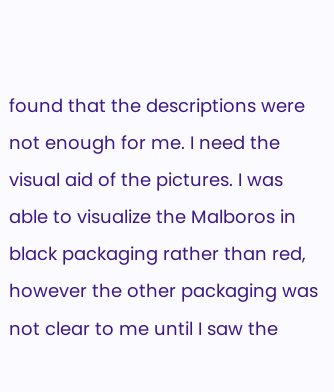found that the descriptions were not enough for me. I need the visual aid of the pictures. I was able to visualize the Malboros in black packaging rather than red, however the other packaging was not clear to me until I saw the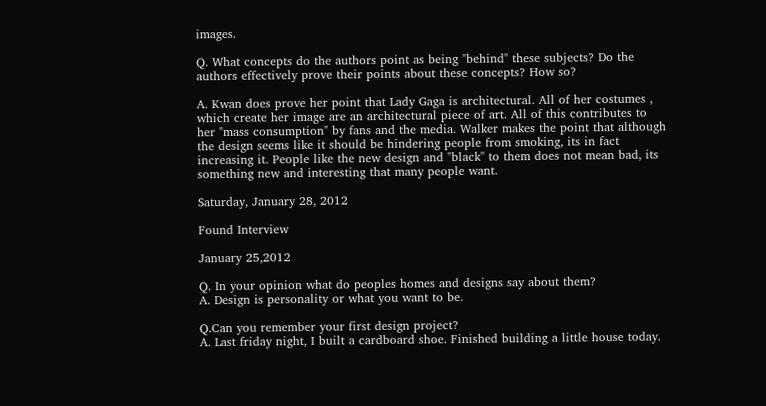images.

Q. What concepts do the authors point as being "behind" these subjects? Do the authors effectively prove their points about these concepts? How so?

A. Kwan does prove her point that Lady Gaga is architectural. All of her costumes , which create her image are an architectural piece of art. All of this contributes to her "mass consumption" by fans and the media. Walker makes the point that although the design seems like it should be hindering people from smoking, its in fact increasing it. People like the new design and "black" to them does not mean bad, its something new and interesting that many people want.

Saturday, January 28, 2012

Found Interview

January 25,2012

Q. In your opinion what do peoples homes and designs say about them?
A. Design is personality or what you want to be.

Q.Can you remember your first design project?
A. Last friday night, I built a cardboard shoe. Finished building a little house today.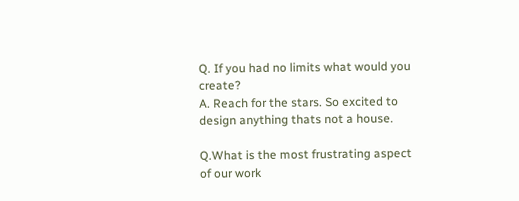Q. If you had no limits what would you create?
A. Reach for the stars. So excited to design anything thats not a house.

Q.What is the most frustrating aspect of our work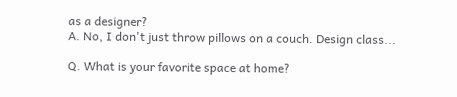as a designer?
A. No, I don't just throw pillows on a couch. Design class...

Q. What is your favorite space at home?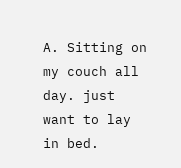A. Sitting on my couch all day. just want to lay in bed.